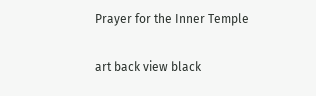Prayer for the Inner Temple


art back view black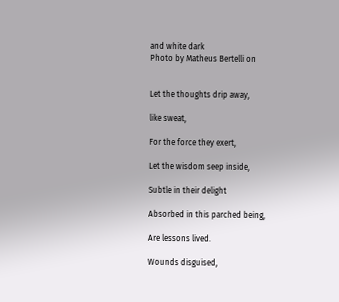and white dark
Photo by Matheus Bertelli on


Let the thoughts drip away,

like sweat,

For the force they exert,

Let the wisdom seep inside,

Subtle in their delight

Absorbed in this parched being,

Are lessons lived.

Wounds disguised,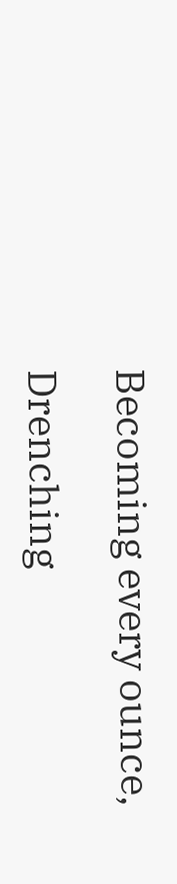Becoming every ounce,

Drenching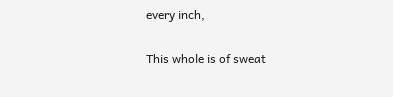every inch,

This whole is of sweat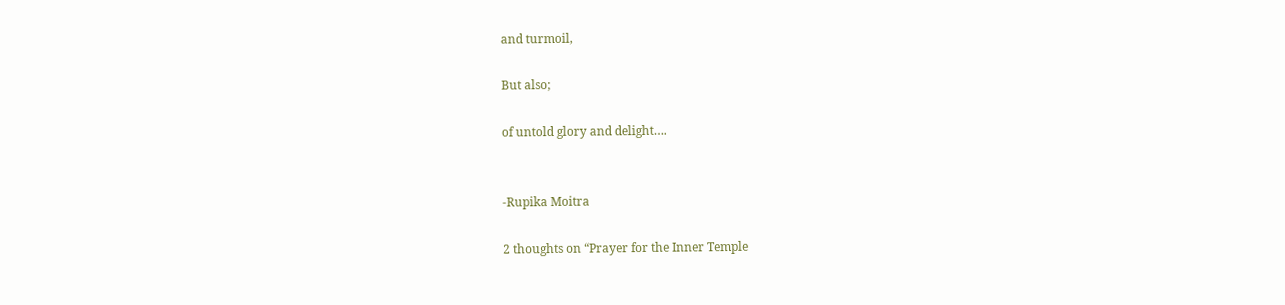and turmoil,

But also;

of untold glory and delight….


-Rupika Moitra

2 thoughts on “Prayer for the Inner Temple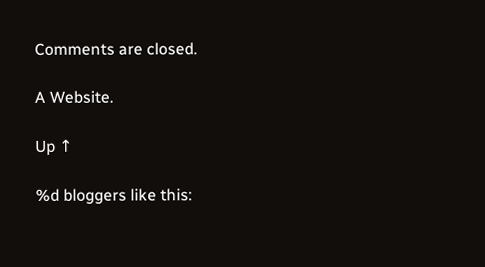Comments are closed.

A Website.

Up ↑

%d bloggers like this: